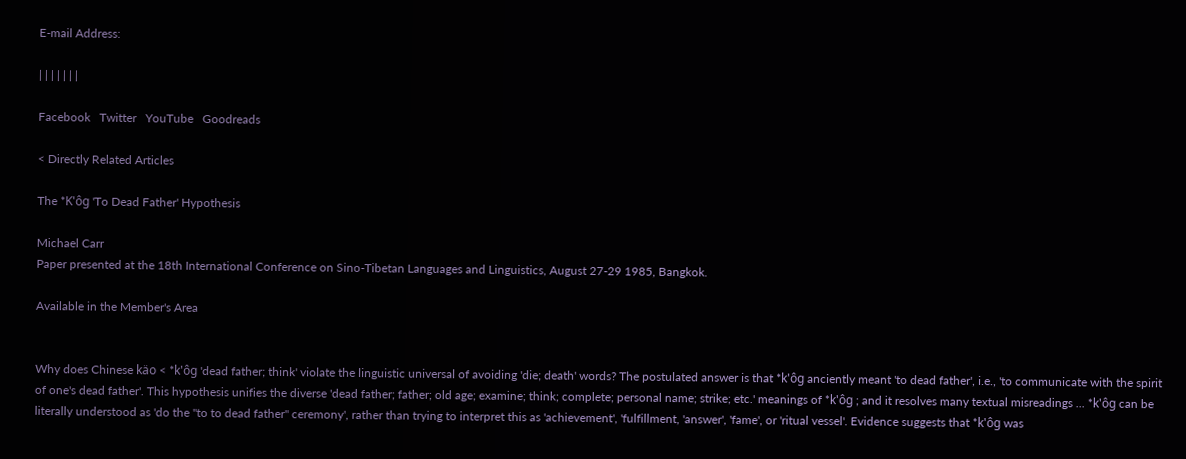E-mail Address:

| | | | | | |

Facebook   Twitter   YouTube   Goodreads

< Directly Related Articles

The *K'ôg 'To Dead Father' Hypothesis

Michael Carr
Paper presented at the 18th International Conference on Sino-Tibetan Languages and Linguistics, August 27-29 1985, Bangkok.

Available in the Member's Area


Why does Chinese käo < *k'ôg 'dead father; think' violate the linguistic universal of avoiding 'die; death' words? The postulated answer is that *k'ôg anciently meant 'to dead father', i.e., 'to communicate with the spirit of one's dead father'. This hypothesis unifies the diverse 'dead father; father; old age; examine; think; complete; personal name; strike; etc.' meanings of *k'ôg ; and it resolves many textual misreadings ... *k'ôg can be literally understood as 'do the "to to dead father" ceremony', rather than trying to interpret this as 'achievement', 'fulfillment, 'answer', 'fame', or 'ritual vessel'. Evidence suggests that *k'ôg was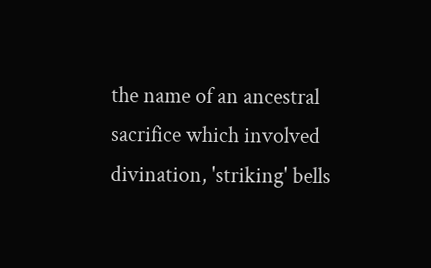the name of an ancestral sacrifice which involved divination, 'striking' bells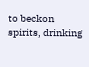to beckon spirits, drinking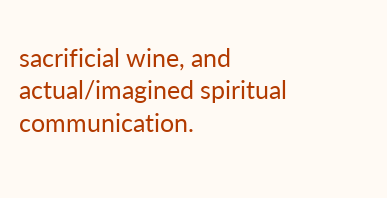sacrificial wine, and actual/imagined spiritual communication.